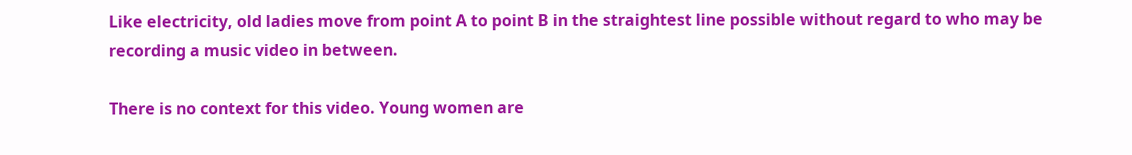Like electricity, old ladies move from point A to point B in the straightest line possible without regard to who may be recording a music video in between.

There is no context for this video. Young women are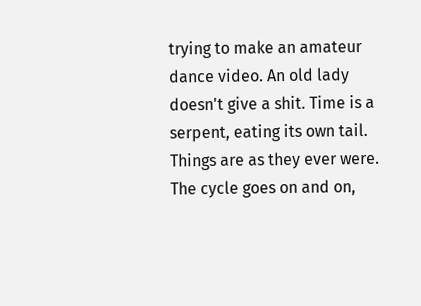trying to make an amateur dance video. An old lady doesn't give a shit. Time is a serpent, eating its own tail. Things are as they ever were. The cycle goes on and on,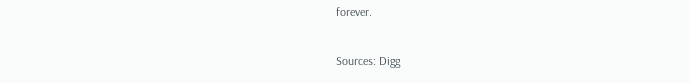forever.

Sources: Digg